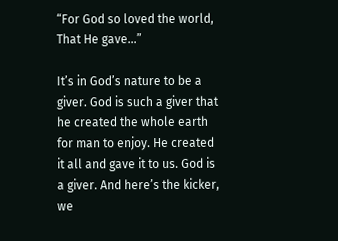“For God so loved the world, That He gave…”

It’s in God’s nature to be a giver. God is such a giver that he created the whole earth for man to enjoy. He created it all and gave it to us. God is a giver. And here’s the kicker, we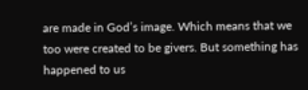are made in God’s image. Which means that we too were created to be givers. But something has happened to us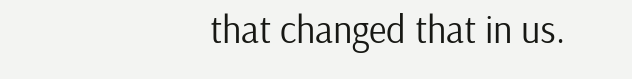that changed that in us.